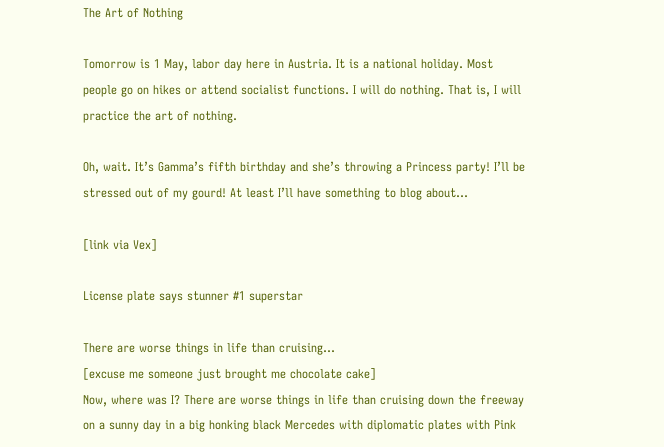The Art of Nothing

Tomorrow is 1 May, labor day here in Austria. It is a national holiday. Most people go on hikes or attend socialist functions. I will do nothing. That is, I will practice the art of nothing.

Oh, wait. It’s Gamma’s fifth birthday and she’s throwing a Princess party! I’ll be stressed out of my gourd! At least I’ll have something to blog about…

[link via Vex]

License plate says stunner #1 superstar

There are worse things in life than cruising…
[excuse me someone just brought me chocolate cake]
Now, where was I? There are worse things in life than cruising down the freeway on a sunny day in a big honking black Mercedes with diplomatic plates with Pink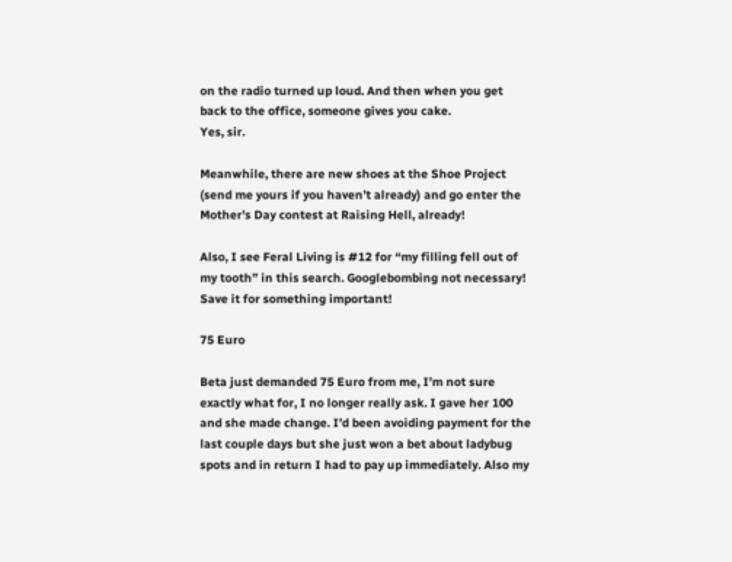on the radio turned up loud. And then when you get back to the office, someone gives you cake.
Yes, sir.

Meanwhile, there are new shoes at the Shoe Project (send me yours if you haven’t already) and go enter the Mother’s Day contest at Raising Hell, already!

Also, I see Feral Living is #12 for “my filling fell out of my tooth” in this search. Googlebombing not necessary! Save it for something important!

75 Euro

Beta just demanded 75 Euro from me, I’m not sure exactly what for, I no longer really ask. I gave her 100 and she made change. I’d been avoiding payment for the last couple days but she just won a bet about ladybug spots and in return I had to pay up immediately. Also my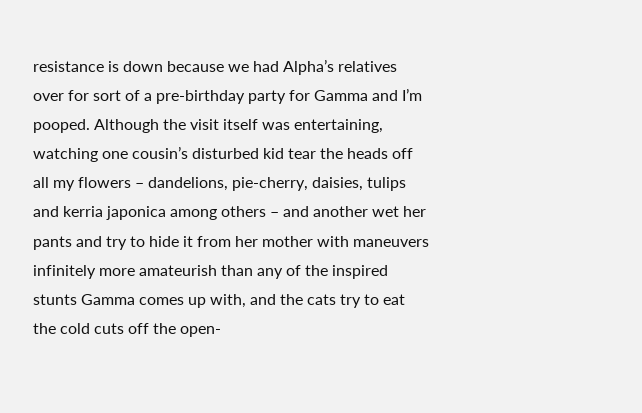resistance is down because we had Alpha’s relatives over for sort of a pre-birthday party for Gamma and I’m pooped. Although the visit itself was entertaining, watching one cousin’s disturbed kid tear the heads off all my flowers – dandelions, pie-cherry, daisies, tulips and kerria japonica among others – and another wet her pants and try to hide it from her mother with maneuvers infinitely more amateurish than any of the inspired stunts Gamma comes up with, and the cats try to eat the cold cuts off the open-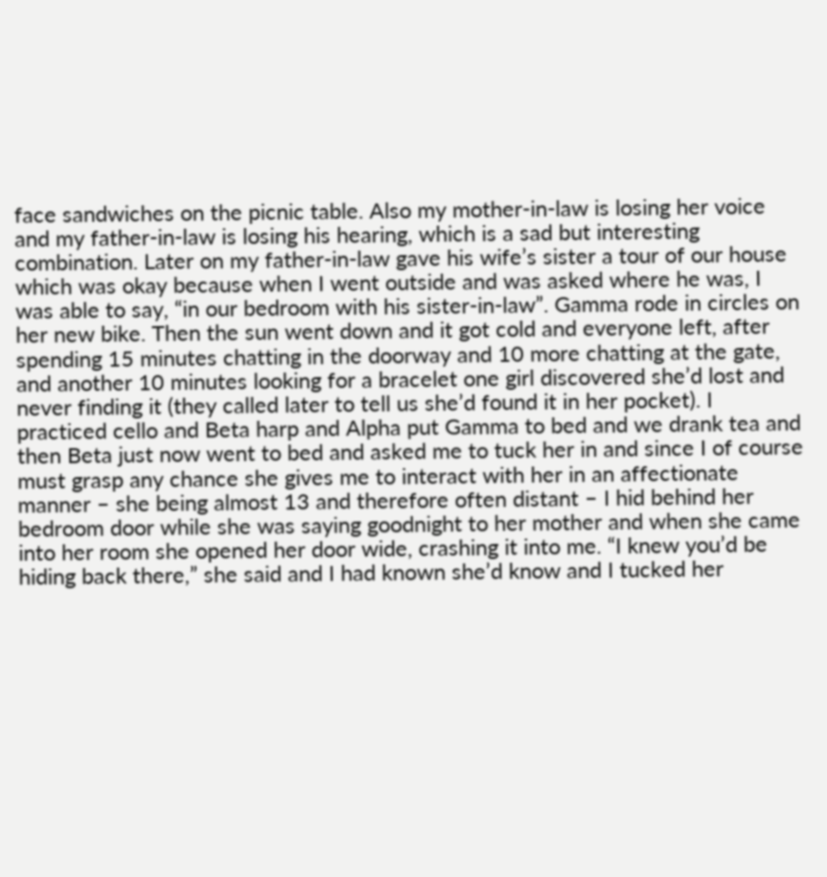face sandwiches on the picnic table. Also my mother-in-law is losing her voice and my father-in-law is losing his hearing, which is a sad but interesting combination. Later on my father-in-law gave his wife’s sister a tour of our house which was okay because when I went outside and was asked where he was, I was able to say, “in our bedroom with his sister-in-law”. Gamma rode in circles on her new bike. Then the sun went down and it got cold and everyone left, after spending 15 minutes chatting in the doorway and 10 more chatting at the gate, and another 10 minutes looking for a bracelet one girl discovered she’d lost and never finding it (they called later to tell us she’d found it in her pocket). I practiced cello and Beta harp and Alpha put Gamma to bed and we drank tea and then Beta just now went to bed and asked me to tuck her in and since I of course must grasp any chance she gives me to interact with her in an affectionate manner – she being almost 13 and therefore often distant – I hid behind her bedroom door while she was saying goodnight to her mother and when she came into her room she opened her door wide, crashing it into me. “I knew you’d be hiding back there,” she said and I had known she’d know and I tucked her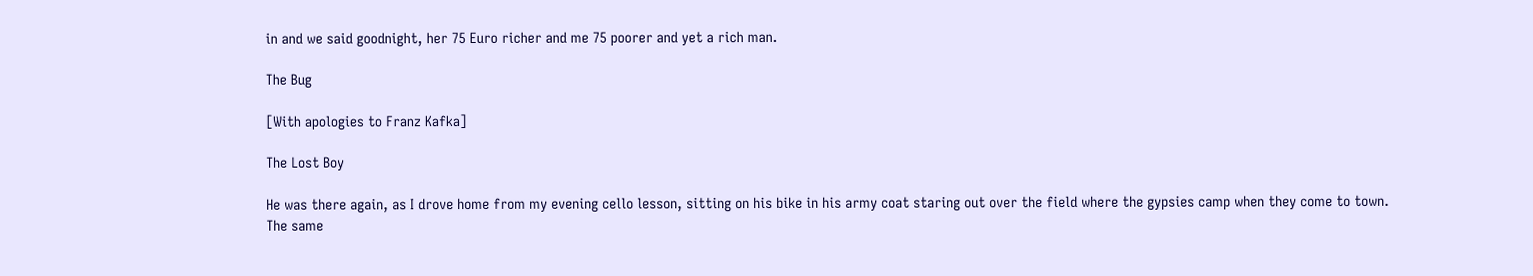in and we said goodnight, her 75 Euro richer and me 75 poorer and yet a rich man.

The Bug

[With apologies to Franz Kafka]

The Lost Boy

He was there again, as I drove home from my evening cello lesson, sitting on his bike in his army coat staring out over the field where the gypsies camp when they come to town. The same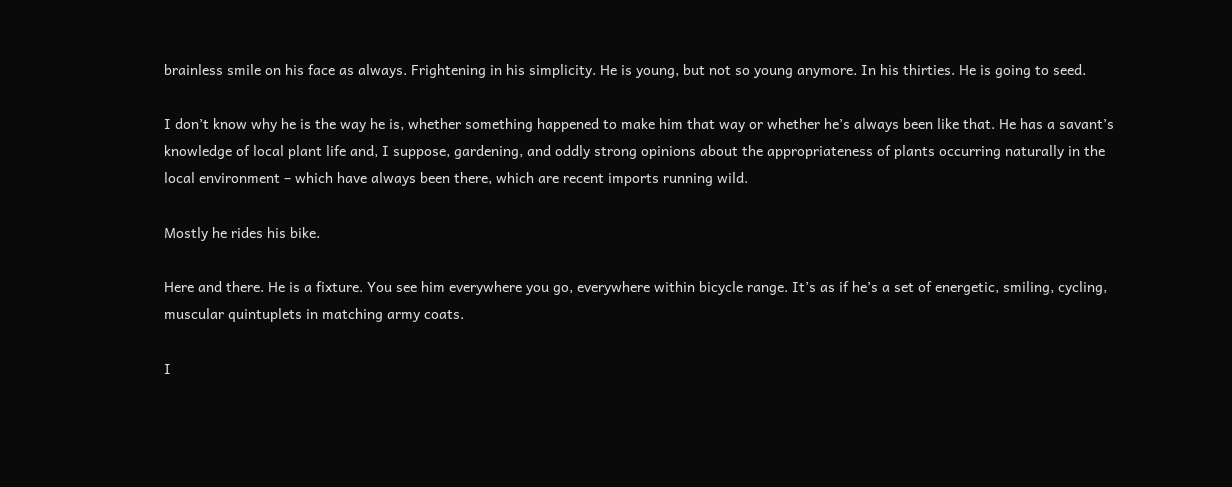brainless smile on his face as always. Frightening in his simplicity. He is young, but not so young anymore. In his thirties. He is going to seed.

I don’t know why he is the way he is, whether something happened to make him that way or whether he’s always been like that. He has a savant’s knowledge of local plant life and, I suppose, gardening, and oddly strong opinions about the appropriateness of plants occurring naturally in the local environment – which have always been there, which are recent imports running wild.

Mostly he rides his bike.

Here and there. He is a fixture. You see him everywhere you go, everywhere within bicycle range. It’s as if he’s a set of energetic, smiling, cycling, muscular quintuplets in matching army coats.

I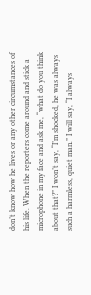don’t know how he lives or any other circumstances of his life. When the reporters come around and stick a microphone in my face and ask me, “what do you think about that?” I won’t say, “I’m shocked, he was always such a harmless, quiet man.” I will say, “I always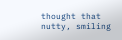thought that nutty, smiling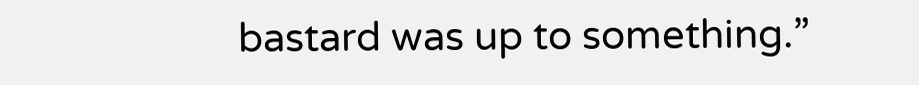bastard was up to something.”